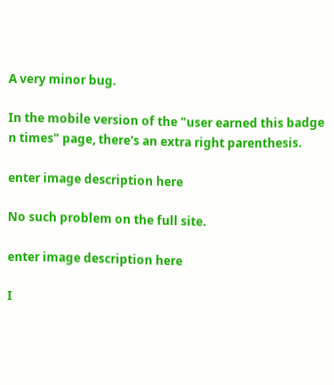A very minor bug.

In the mobile version of the "user earned this badge n times" page, there's an extra right parenthesis.

enter image description here

No such problem on the full site.

enter image description here

I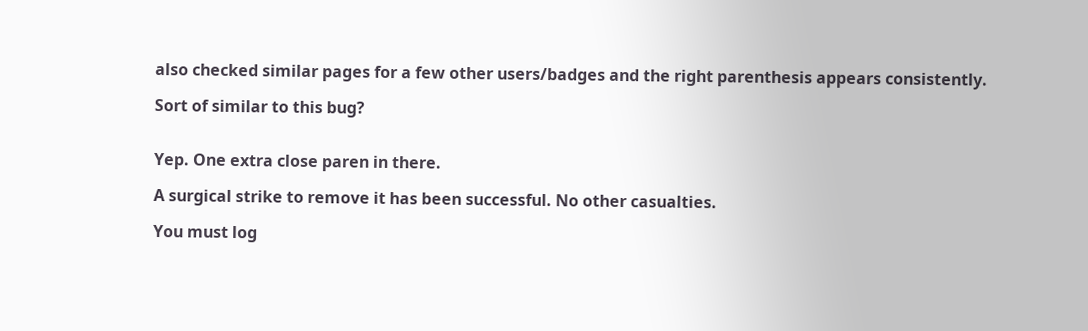also checked similar pages for a few other users/badges and the right parenthesis appears consistently.

Sort of similar to this bug?


Yep. One extra close paren in there.

A surgical strike to remove it has been successful. No other casualties.

You must log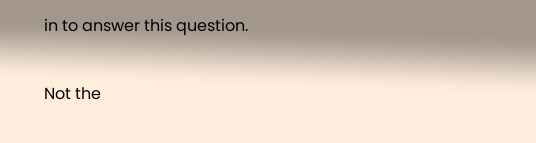in to answer this question.

Not the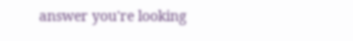answer you're looking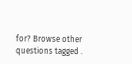for? Browse other questions tagged .